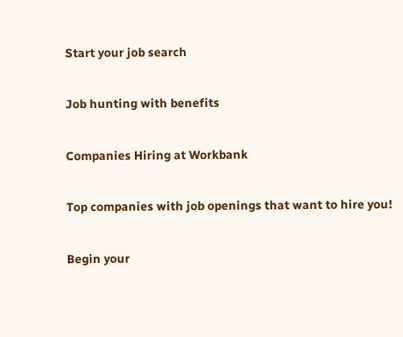Start your job search

Job hunting with benefits

Companies Hiring at Workbank

Top companies with job openings that want to hire you!

Begin your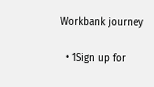Workbank journey

  • 1Sign up for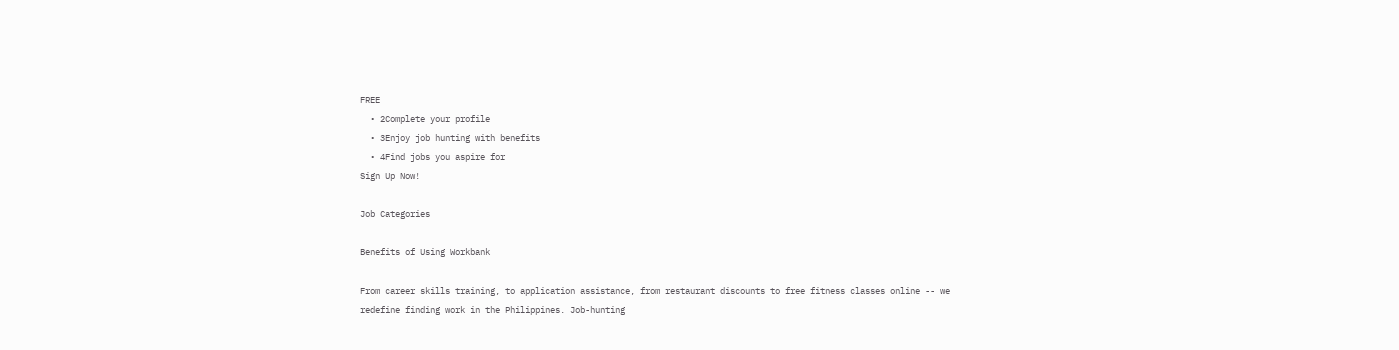FREE
  • 2Complete your profile
  • 3Enjoy job hunting with benefits
  • 4Find jobs you aspire for
Sign Up Now!

Job Categories

Benefits of Using Workbank

From career skills training, to application assistance, from restaurant discounts to free fitness classes online -- we redefine finding work in the Philippines. Job-hunting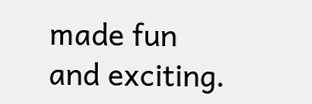made fun and exciting.